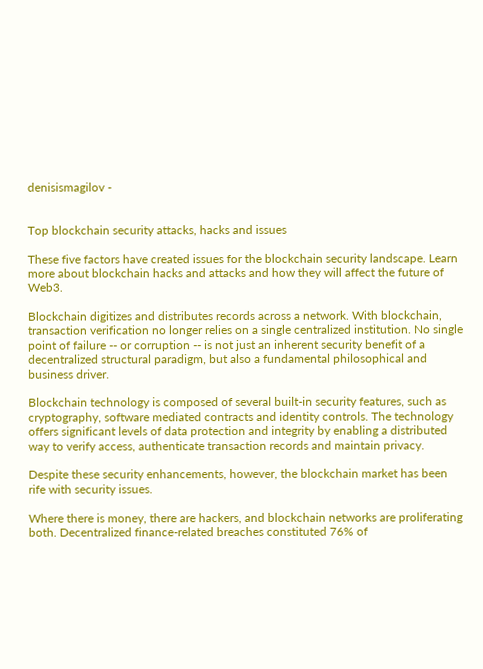denisismagilov -


Top blockchain security attacks, hacks and issues

These five factors have created issues for the blockchain security landscape. Learn more about blockchain hacks and attacks and how they will affect the future of Web3.

Blockchain digitizes and distributes records across a network. With blockchain, transaction verification no longer relies on a single centralized institution. No single point of failure -- or corruption -- is not just an inherent security benefit of a decentralized structural paradigm, but also a fundamental philosophical and business driver.

Blockchain technology is composed of several built-in security features, such as cryptography, software mediated contracts and identity controls. The technology offers significant levels of data protection and integrity by enabling a distributed way to verify access, authenticate transaction records and maintain privacy.

Despite these security enhancements, however, the blockchain market has been rife with security issues.

Where there is money, there are hackers, and blockchain networks are proliferating both. Decentralized finance-related breaches constituted 76% of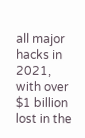all major hacks in 2021, with over $1 billion lost in the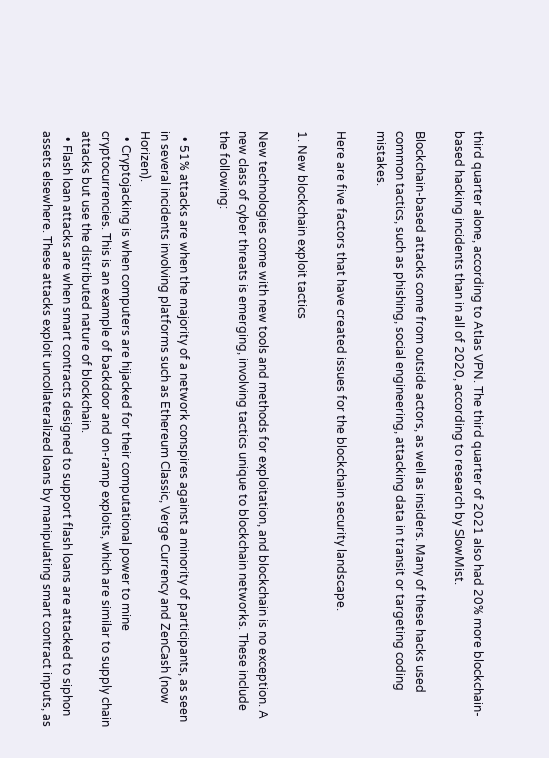third quarter alone, according to Atlas VPN. The third quarter of 2021 also had 20% more blockchain-based hacking incidents than in all of 2020, according to research by SlowMist.

Blockchain-based attacks come from outside actors, as well as insiders. Many of these hacks used common tactics, such as phishing, social engineering, attacking data in transit or targeting coding mistakes.

Here are five factors that have created issues for the blockchain security landscape.

1. New blockchain exploit tactics

New technologies come with new tools and methods for exploitation, and blockchain is no exception. A new class of cyber threats is emerging, involving tactics unique to blockchain networks. These include the following:

  • 51% attacks are when the majority of a network conspires against a minority of participants, as seen in several incidents involving platforms such as Ethereum Classic, Verge Currency and ZenCash (now Horizen).
  • Cryptojacking is when computers are hijacked for their computational power to mine cryptocurrencies. This is an example of backdoor and on-ramp exploits, which are similar to supply chain attacks but use the distributed nature of blockchain.
  • Flash loan attacks are when smart contracts designed to support flash loans are attacked to siphon assets elsewhere. These attacks exploit uncollateralized loans by manipulating smart contract inputs, as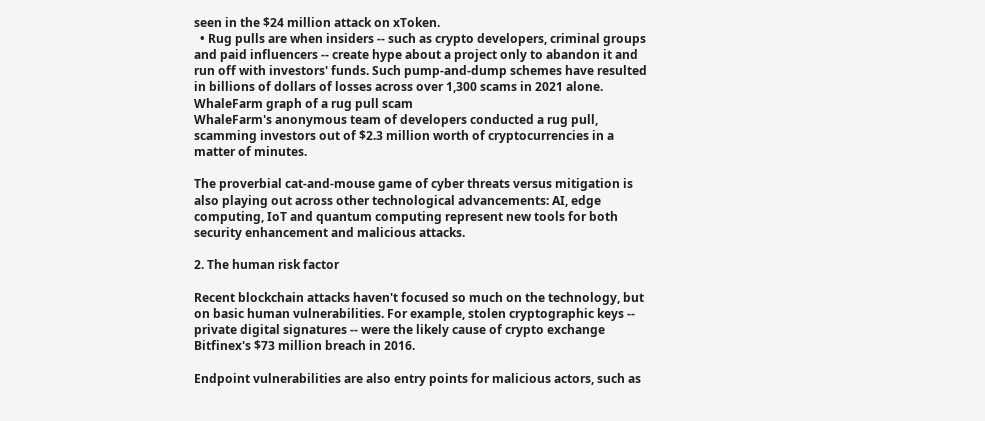seen in the $24 million attack on xToken.
  • Rug pulls are when insiders -- such as crypto developers, criminal groups and paid influencers -- create hype about a project only to abandon it and run off with investors' funds. Such pump-and-dump schemes have resulted in billions of dollars of losses across over 1,300 scams in 2021 alone.
WhaleFarm graph of a rug pull scam
WhaleFarm's anonymous team of developers conducted a rug pull, scamming investors out of $2.3 million worth of cryptocurrencies in a matter of minutes.

The proverbial cat-and-mouse game of cyber threats versus mitigation is also playing out across other technological advancements: AI, edge computing, IoT and quantum computing represent new tools for both security enhancement and malicious attacks.

2. The human risk factor

Recent blockchain attacks haven't focused so much on the technology, but on basic human vulnerabilities. For example, stolen cryptographic keys -- private digital signatures -- were the likely cause of crypto exchange Bitfinex's $73 million breach in 2016.

Endpoint vulnerabilities are also entry points for malicious actors, such as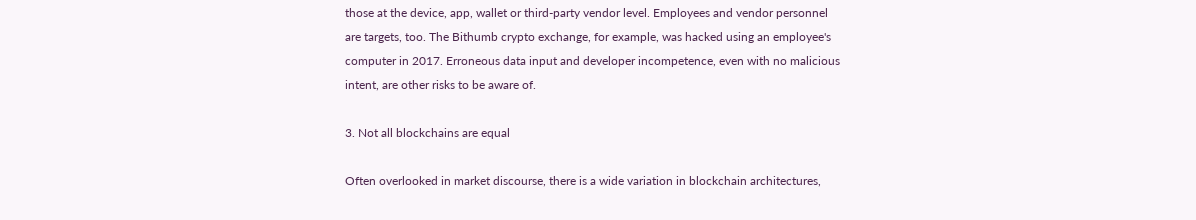those at the device, app, wallet or third-party vendor level. Employees and vendor personnel are targets, too. The Bithumb crypto exchange, for example, was hacked using an employee's computer in 2017. Erroneous data input and developer incompetence, even with no malicious intent, are other risks to be aware of.

3. Not all blockchains are equal

Often overlooked in market discourse, there is a wide variation in blockchain architectures,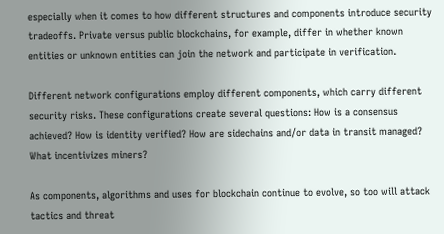especially when it comes to how different structures and components introduce security tradeoffs. Private versus public blockchains, for example, differ in whether known entities or unknown entities can join the network and participate in verification.

Different network configurations employ different components, which carry different security risks. These configurations create several questions: How is a consensus achieved? How is identity verified? How are sidechains and/or data in transit managed? What incentivizes miners?

As components, algorithms and uses for blockchain continue to evolve, so too will attack tactics and threat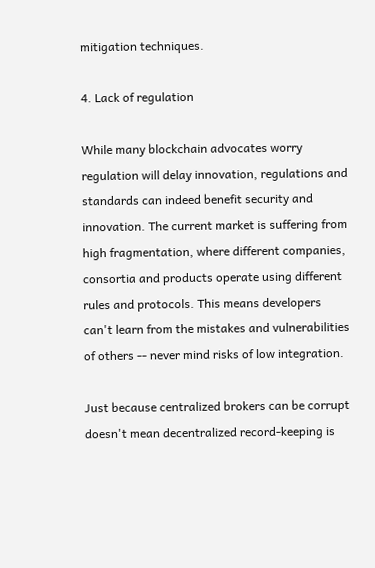mitigation techniques.

4. Lack of regulation

While many blockchain advocates worry regulation will delay innovation, regulations and standards can indeed benefit security and innovation. The current market is suffering from high fragmentation, where different companies, consortia and products operate using different rules and protocols. This means developers can't learn from the mistakes and vulnerabilities of others -- never mind risks of low integration.

Just because centralized brokers can be corrupt doesn't mean decentralized record-keeping is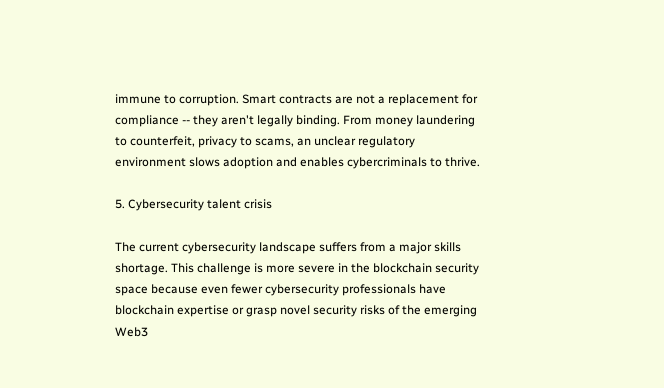immune to corruption. Smart contracts are not a replacement for compliance -- they aren't legally binding. From money laundering to counterfeit, privacy to scams, an unclear regulatory environment slows adoption and enables cybercriminals to thrive.

5. Cybersecurity talent crisis

The current cybersecurity landscape suffers from a major skills shortage. This challenge is more severe in the blockchain security space because even fewer cybersecurity professionals have blockchain expertise or grasp novel security risks of the emerging Web3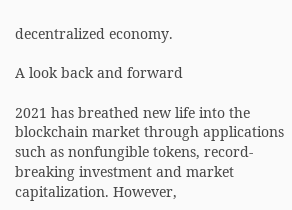decentralized economy.

A look back and forward

2021 has breathed new life into the blockchain market through applications such as nonfungible tokens, record-breaking investment and market capitalization. However,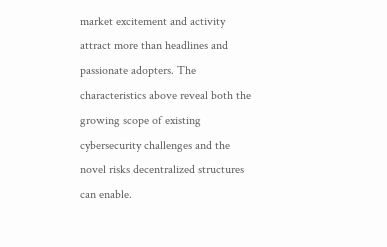market excitement and activity attract more than headlines and passionate adopters. The characteristics above reveal both the growing scope of existing cybersecurity challenges and the novel risks decentralized structures can enable.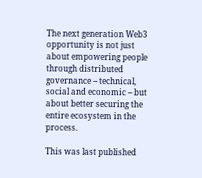The next generation Web3 opportunity is not just about empowering people through distributed governance -- technical, social and economic -- but about better securing the entire ecosystem in the process.

This was last published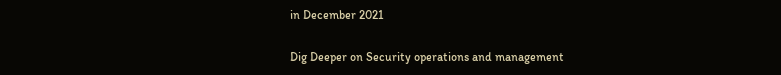in December 2021

Dig Deeper on Security operations and management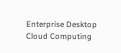Enterprise Desktop
Cloud Computing